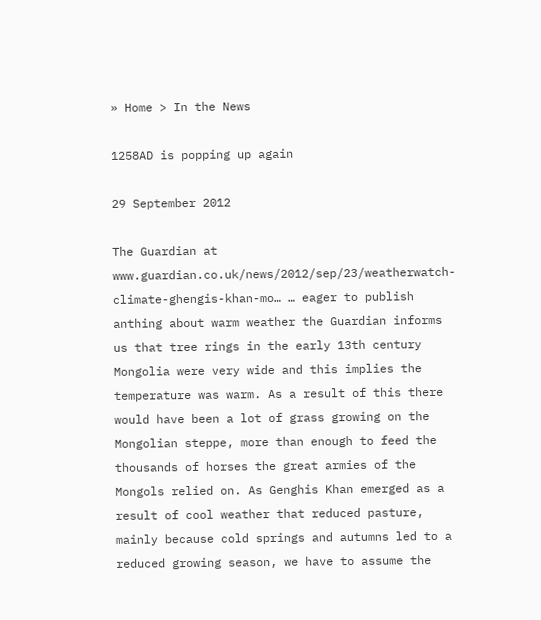» Home > In the News

1258AD is popping up again

29 September 2012

The Guardian at www.guardian.co.uk/news/2012/sep/23/weatherwatch-climate-ghengis-khan-mo… … eager to publish anthing about warm weather the Guardian informs us that tree rings in the early 13th century Mongolia were very wide and this implies the temperature was warm. As a result of this there would have been a lot of grass growing on the Mongolian steppe, more than enough to feed the thousands of horses the great armies of the Mongols relied on. As Genghis Khan emerged as a result of cool weather that reduced pasture, mainly because cold springs and autumns led to a reduced growing season, we have to assume the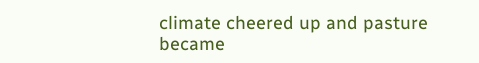climate cheered up and pasture became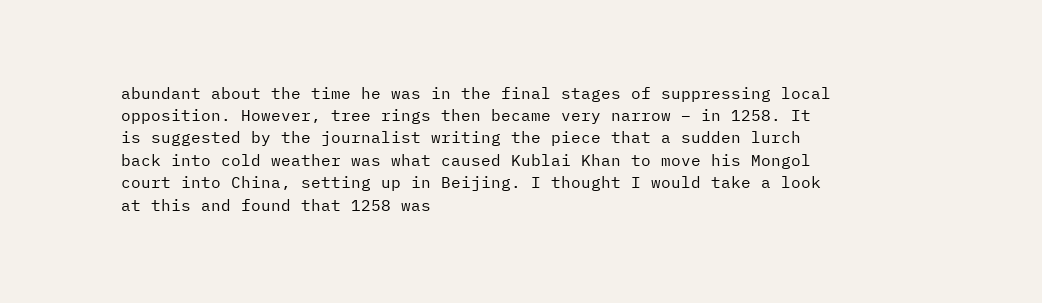abundant about the time he was in the final stages of suppressing local opposition. However, tree rings then became very narrow – in 1258. It is suggested by the journalist writing the piece that a sudden lurch back into cold weather was what caused Kublai Khan to move his Mongol court into China, setting up in Beijing. I thought I would take a look at this and found that 1258 was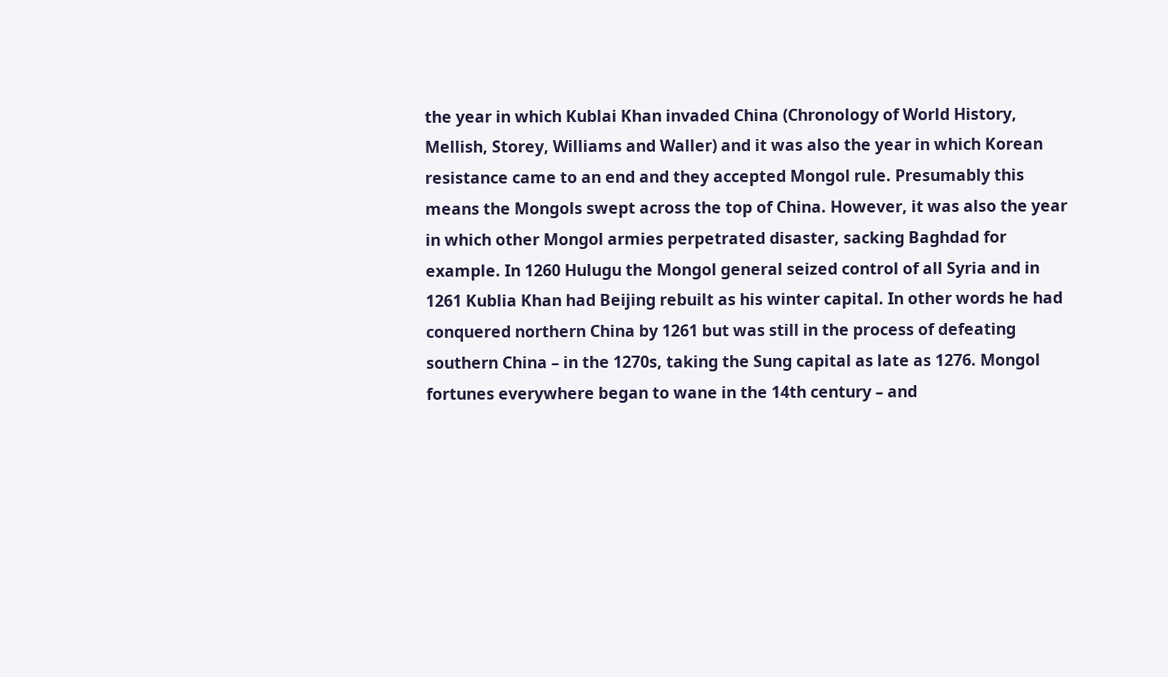the year in which Kublai Khan invaded China (Chronology of World History, Mellish, Storey, Williams and Waller) and it was also the year in which Korean resistance came to an end and they accepted Mongol rule. Presumably this means the Mongols swept across the top of China. However, it was also the year in which other Mongol armies perpetrated disaster, sacking Baghdad for example. In 1260 Hulugu the Mongol general seized control of all Syria and in 1261 Kublia Khan had Beijing rebuilt as his winter capital. In other words he had conquered northern China by 1261 but was still in the process of defeating southern China – in the 1270s, taking the Sung capital as late as 1276. Mongol fortunes everywhere began to wane in the 14th century – and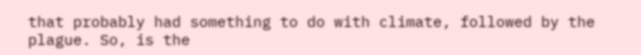that probably had something to do with climate, followed by the plague. So, is the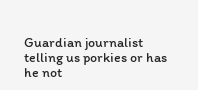Guardian journalist telling us porkies or has he not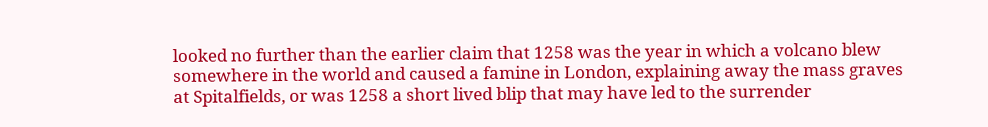looked no further than the earlier claim that 1258 was the year in which a volcano blew somewhere in the world and caused a famine in London, explaining away the mass graves at Spitalfields, or was 1258 a short lived blip that may have led to the surrender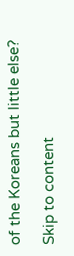of the Koreans but little else?

Skip to content